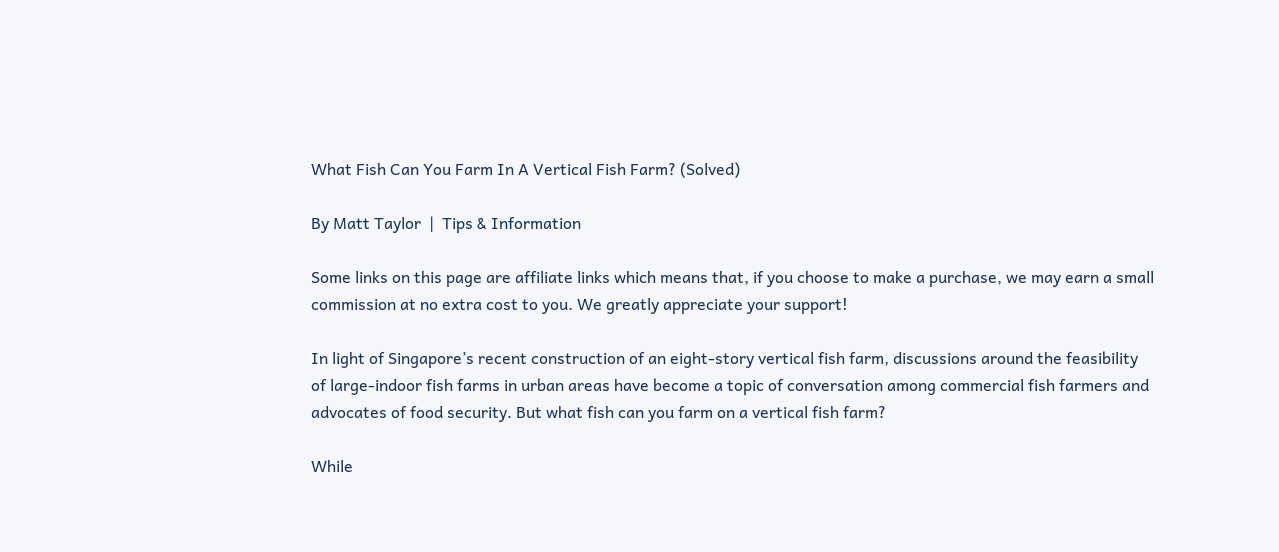What Fish Can You Farm In A Vertical Fish Farm? (Solved)

By Matt Taylor  |  Tips & Information

Some links on this page are affiliate links which means that, if you choose to make a purchase, we may earn a small commission at no extra cost to you. We greatly appreciate your support!

In light of Singapore’s recent construction of an eight-story vertical fish farm, discussions around the feasibility of large-indoor fish farms in urban areas have become a topic of conversation among commercial fish farmers and advocates of food security. But what fish can you farm on a vertical fish farm?

While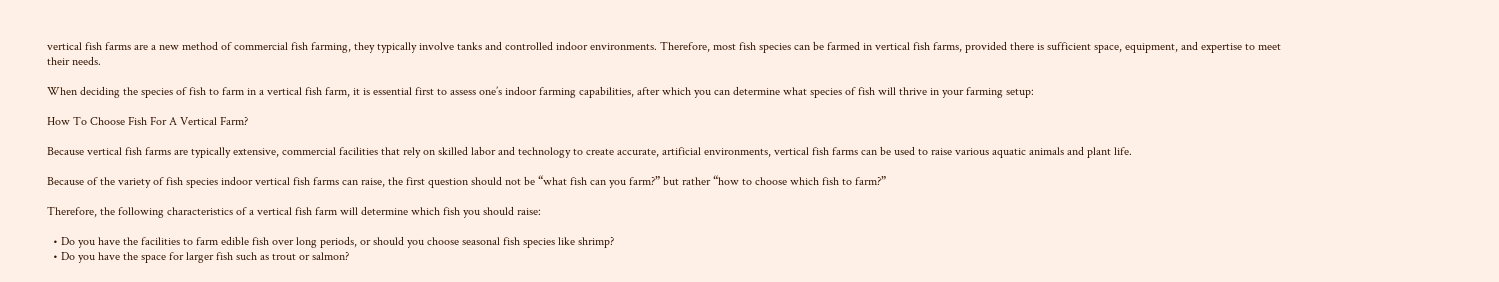vertical fish farms are a new method of commercial fish farming, they typically involve tanks and controlled indoor environments. Therefore, most fish species can be farmed in vertical fish farms, provided there is sufficient space, equipment, and expertise to meet their needs.

When deciding the species of fish to farm in a vertical fish farm, it is essential first to assess one’s indoor farming capabilities, after which you can determine what species of fish will thrive in your farming setup:

How To Choose Fish For A Vertical Farm?

Because vertical fish farms are typically extensive, commercial facilities that rely on skilled labor and technology to create accurate, artificial environments, vertical fish farms can be used to raise various aquatic animals and plant life.

Because of the variety of fish species indoor vertical fish farms can raise, the first question should not be “what fish can you farm?” but rather “how to choose which fish to farm?”

Therefore, the following characteristics of a vertical fish farm will determine which fish you should raise:

  • Do you have the facilities to farm edible fish over long periods, or should you choose seasonal fish species like shrimp?
  • Do you have the space for larger fish such as trout or salmon?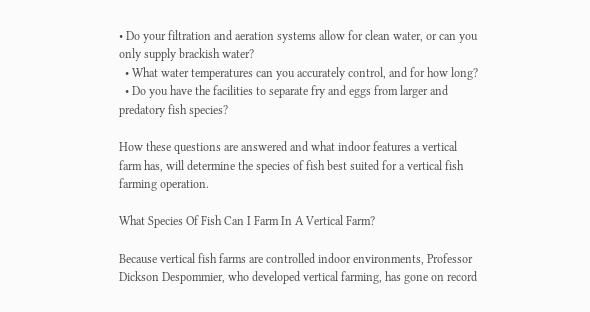• Do your filtration and aeration systems allow for clean water, or can you only supply brackish water?
  • What water temperatures can you accurately control, and for how long?
  • Do you have the facilities to separate fry and eggs from larger and predatory fish species?

How these questions are answered and what indoor features a vertical farm has, will determine the species of fish best suited for a vertical fish farming operation.

What Species Of Fish Can I Farm In A Vertical Farm?

Because vertical fish farms are controlled indoor environments, Professor Dickson Despommier, who developed vertical farming, has gone on record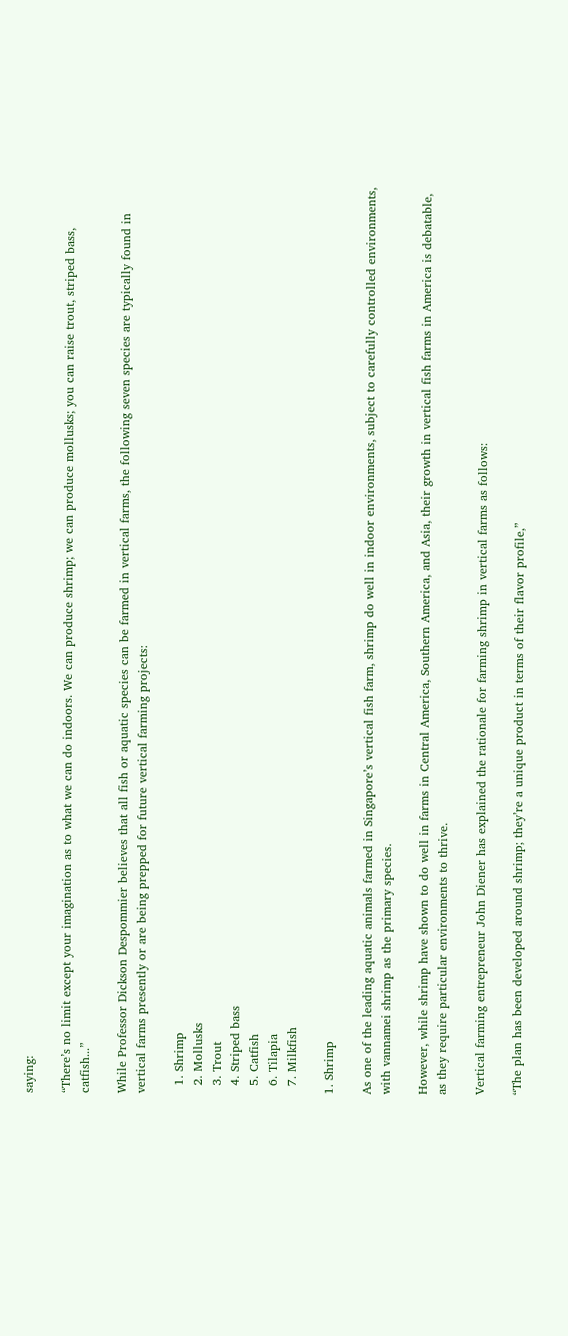saying:

“There’s no limit except your imagination as to what we can do indoors. We can produce shrimp; we can produce mollusks; you can raise trout, striped bass, catfish...”

While Professor Dickson Despommier believes that all fish or aquatic species can be farmed in vertical farms, the following seven species are typically found in vertical farms presently or are being prepped for future vertical farming projects:

  1. Shrimp
  2. Mollusks
  3. Trout
  4. Striped bass
  5. Catfish
  6. Tilapia
  7. Milkfish

1. Shrimp

As one of the leading aquatic animals farmed in Singapore’s vertical fish farm, shrimp do well in indoor environments, subject to carefully controlled environments, with vannamei shrimp as the primary species.

However, while shrimp have shown to do well in farms in Central America, Southern America, and Asia, their growth in vertical fish farms in America is debatable, as they require particular environments to thrive.

Vertical farming entrepreneur John Diener has explained the rationale for farming shrimp in vertical farms as follows:

“The plan has been developed around shrimp; they’re a unique product in terms of their flavor profile,”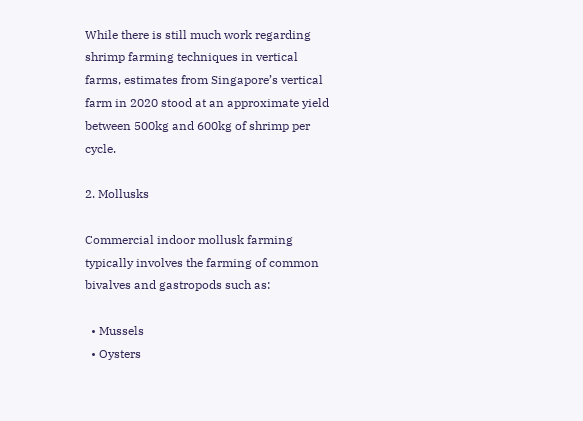While there is still much work regarding shrimp farming techniques in vertical farms, estimates from Singapore’s vertical farm in 2020 stood at an approximate yield between 500kg and 600kg of shrimp per cycle.

2. Mollusks

Commercial indoor mollusk farming typically involves the farming of common bivalves and gastropods such as:

  • Mussels
  • Oysters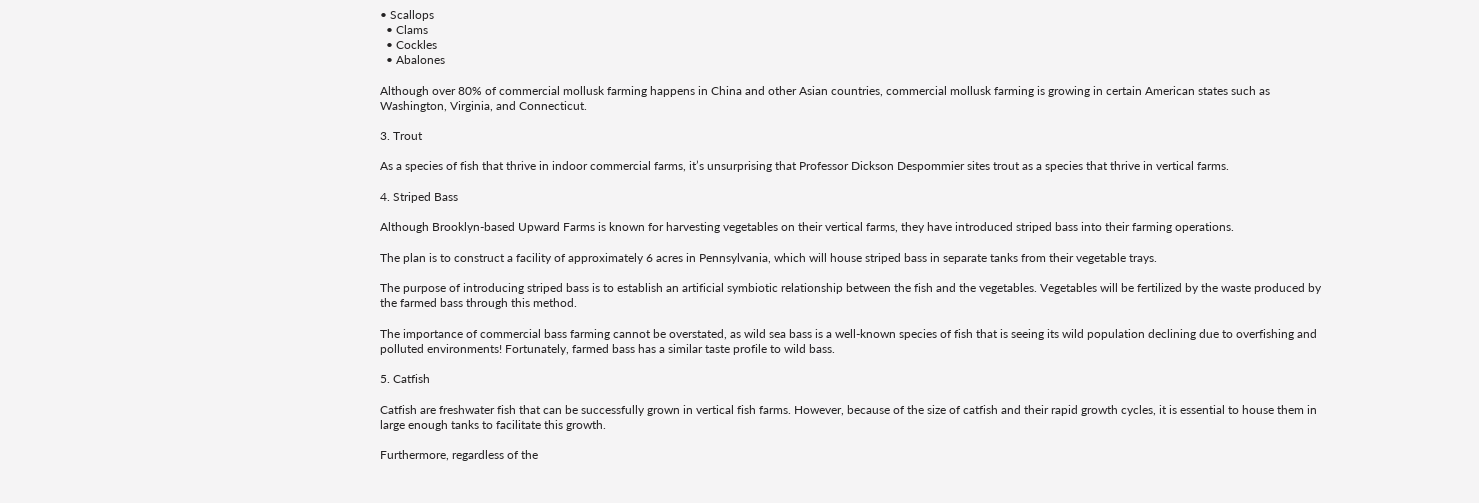• Scallops
  • Clams
  • Cockles
  • Abalones

Although over 80% of commercial mollusk farming happens in China and other Asian countries, commercial mollusk farming is growing in certain American states such as Washington, Virginia, and Connecticut.

3. Trout

As a species of fish that thrive in indoor commercial farms, it’s unsurprising that Professor Dickson Despommier sites trout as a species that thrive in vertical farms.

4. Striped Bass

Although Brooklyn-based Upward Farms is known for harvesting vegetables on their vertical farms, they have introduced striped bass into their farming operations.

The plan is to construct a facility of approximately 6 acres in Pennsylvania, which will house striped bass in separate tanks from their vegetable trays.

The purpose of introducing striped bass is to establish an artificial symbiotic relationship between the fish and the vegetables. Vegetables will be fertilized by the waste produced by the farmed bass through this method.

The importance of commercial bass farming cannot be overstated, as wild sea bass is a well-known species of fish that is seeing its wild population declining due to overfishing and polluted environments! Fortunately, farmed bass has a similar taste profile to wild bass.

5. Catfish

Catfish are freshwater fish that can be successfully grown in vertical fish farms. However, because of the size of catfish and their rapid growth cycles, it is essential to house them in large enough tanks to facilitate this growth.

Furthermore, regardless of the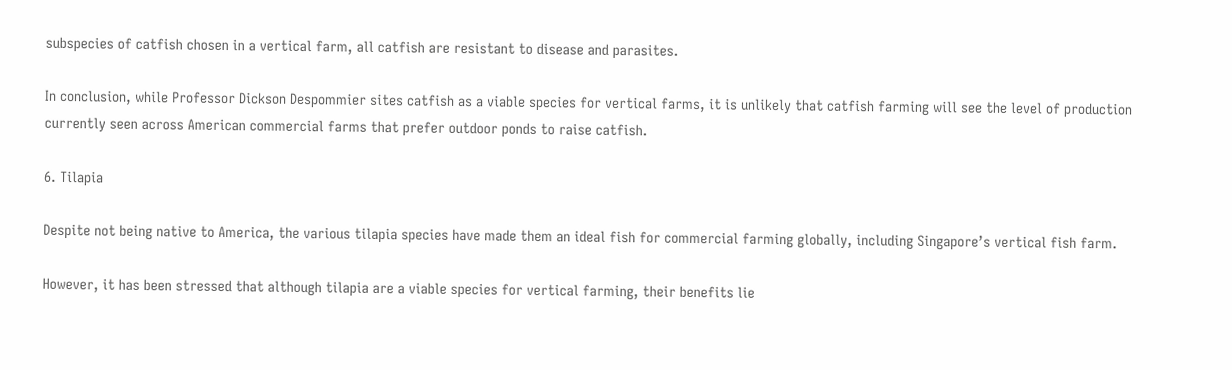subspecies of catfish chosen in a vertical farm, all catfish are resistant to disease and parasites.

In conclusion, while Professor Dickson Despommier sites catfish as a viable species for vertical farms, it is unlikely that catfish farming will see the level of production currently seen across American commercial farms that prefer outdoor ponds to raise catfish.

6. Tilapia

Despite not being native to America, the various tilapia species have made them an ideal fish for commercial farming globally, including Singapore’s vertical fish farm.

However, it has been stressed that although tilapia are a viable species for vertical farming, their benefits lie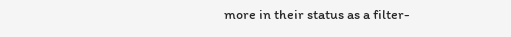more in their status as a filter-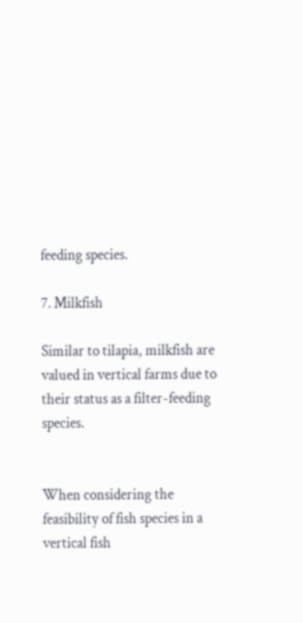feeding species.

7. Milkfish

Similar to tilapia, milkfish are valued in vertical farms due to their status as a filter-feeding species.


When considering the feasibility of fish species in a vertical fish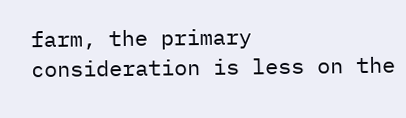farm, the primary consideration is less on the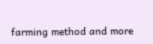farming method and more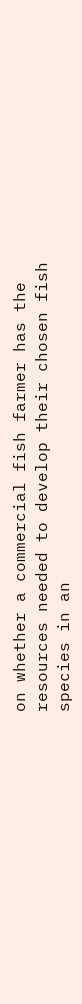on whether a commercial fish farmer has the resources needed to develop their chosen fish species in an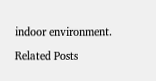indoor environment.

Related Posts